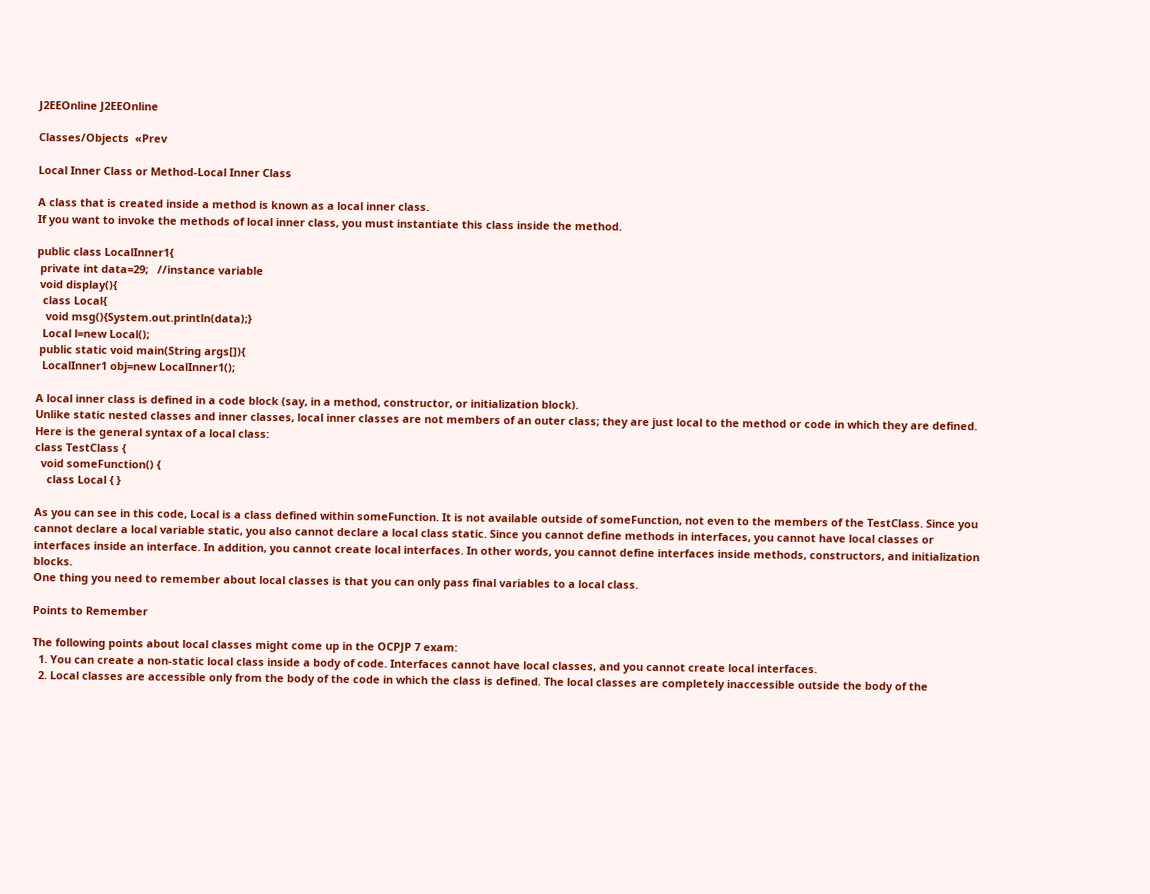J2EEOnline J2EEOnline

Classes/Objects  «Prev

Local Inner Class or Method-Local Inner Class

A class that is created inside a method is known as a local inner class.
If you want to invoke the methods of local inner class, you must instantiate this class inside the method.

public class LocalInner1{
 private int data=29;   //instance variable
 void display(){
  class Local{
   void msg(){System.out.println(data);}
  Local l=new Local();
 public static void main(String args[]){
  LocalInner1 obj=new LocalInner1();

A local inner class is defined in a code block (say, in a method, constructor, or initialization block).
Unlike static nested classes and inner classes, local inner classes are not members of an outer class; they are just local to the method or code in which they are defined.
Here is the general syntax of a local class:
class TestClass {
  void someFunction() {
    class Local { }

As you can see in this code, Local is a class defined within someFunction. It is not available outside of someFunction, not even to the members of the TestClass. Since you cannot declare a local variable static, you also cannot declare a local class static. Since you cannot define methods in interfaces, you cannot have local classes or interfaces inside an interface. In addition, you cannot create local interfaces. In other words, you cannot define interfaces inside methods, constructors, and initialization blocks.
One thing you need to remember about local classes is that you can only pass final variables to a local class.

Points to Remember

The following points about local classes might come up in the OCPJP 7 exam:
  1. You can create a non-static local class inside a body of code. Interfaces cannot have local classes, and you cannot create local interfaces.
  2. Local classes are accessible only from the body of the code in which the class is defined. The local classes are completely inaccessible outside the body of the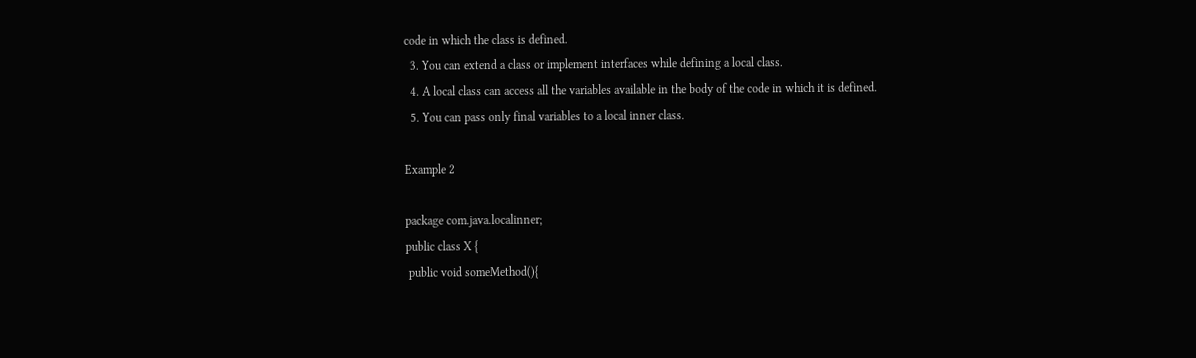code in which the class is defined.
  3. You can extend a class or implement interfaces while defining a local class.
  4. A local class can access all the variables available in the body of the code in which it is defined.
  5. You can pass only final variables to a local inner class.

Example 2

package com.java.localinner;
public class X {
 public void someMethod(){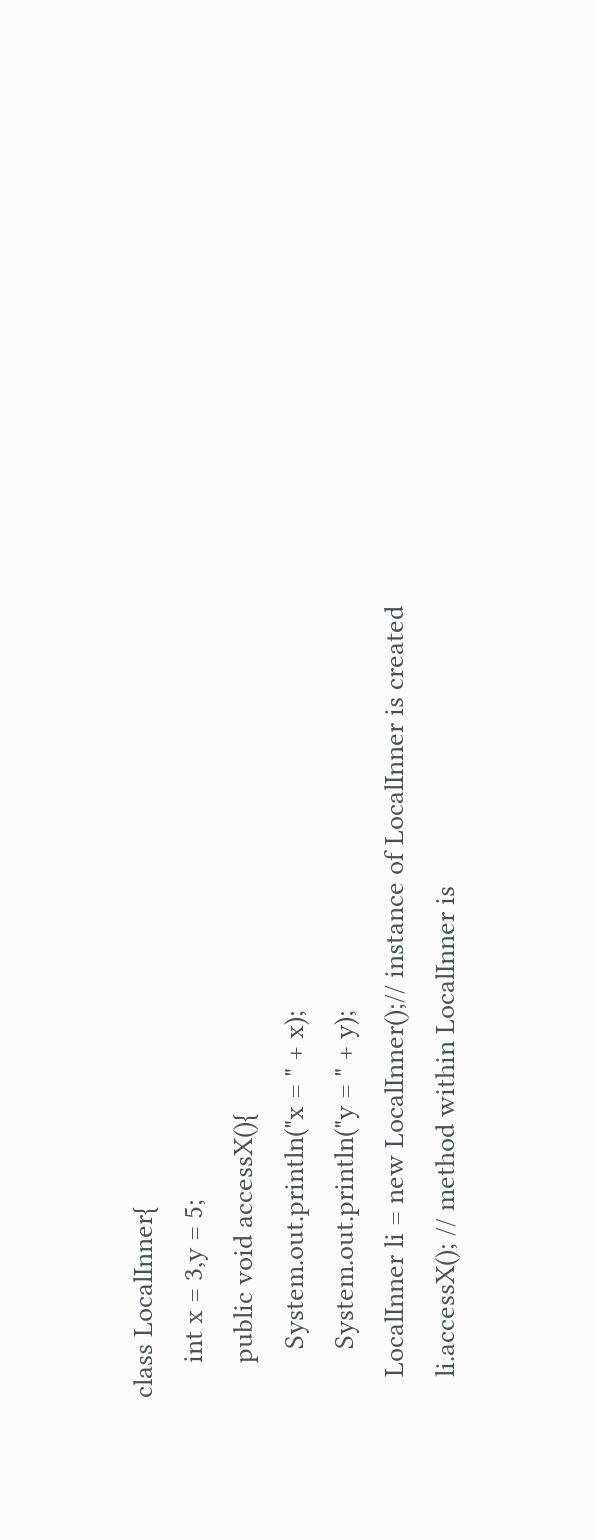class LocalInner{
     int x = 3,y = 5;
     public void accessX(){
       System.out.println("x = " + x);
       System.out.println("y = " + y);
   LocalInner li = new LocalInner();// instance of LocalInner is created
   li.accessX(); // method within LocalInner is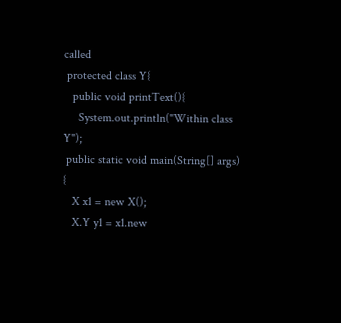called
 protected class Y{
   public void printText(){
     System.out.println("Within class Y");
 public static void main(String[] args) {
   X x1 = new X();
   X.Y y1 = x1.new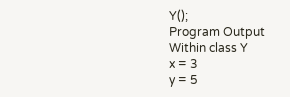Y();
Program Output
Within class Y
x = 3
y = 5